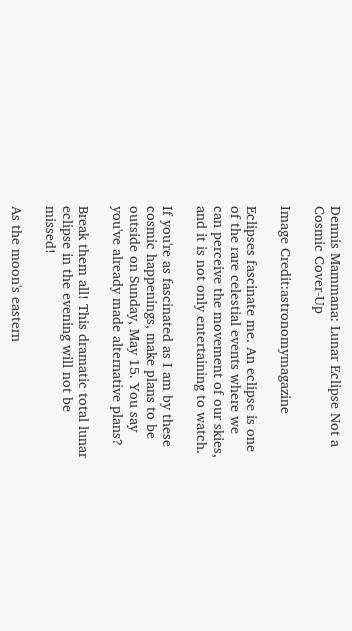Dennis Mammana: Lunar Eclipse Not a Cosmic Cover-Up

Image Credit:astronomymagazine

Eclipses fascinate me. An eclipse is one of the rare celestial events where we can perceive the movement of our skies, and it is not only entertaining to watch.

If you're as fascinated as I am by these cosmic happenings, make plans to be outside on Sunday, May 15. You say you've already made alternative plans?

Break them all! This dramatic total lunar eclipse in the evening will not be missed!

As the moon's eastern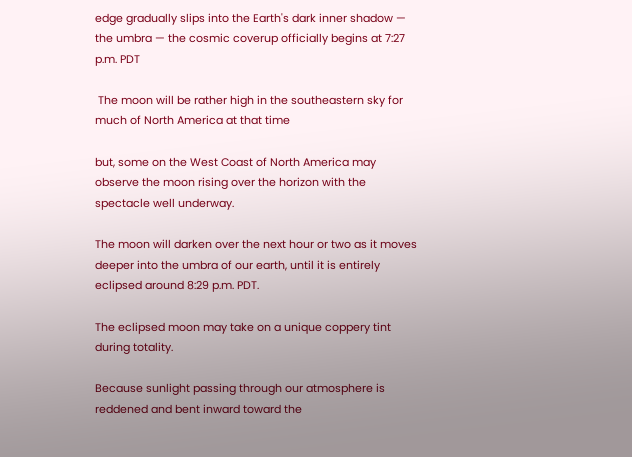edge gradually slips into the Earth's dark inner shadow — the umbra — the cosmic coverup officially begins at 7:27 p.m. PDT

 The moon will be rather high in the southeastern sky for much of North America at that time

but, some on the West Coast of North America may observe the moon rising over the horizon with the spectacle well underway.

The moon will darken over the next hour or two as it moves deeper into the umbra of our earth, until it is entirely eclipsed around 8:29 p.m. PDT.

The eclipsed moon may take on a unique coppery tint during totality.

Because sunlight passing through our atmosphere is reddened and bent inward toward the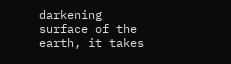darkening surface of the earth, it takes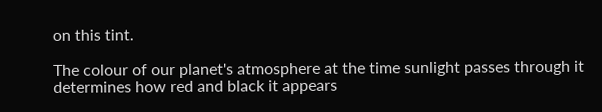on this tint.

The colour of our planet's atmosphere at the time sunlight passes through it determines how red and black it appears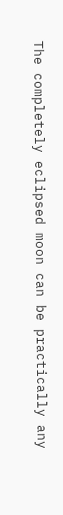The completely eclipsed moon can be practically any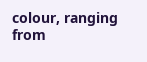colour, ranging from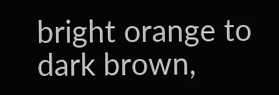bright orange to dark brown,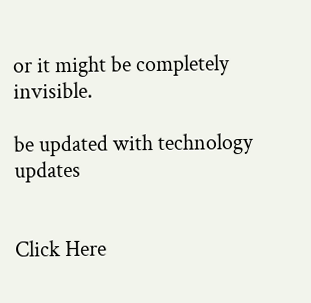or it might be completely invisible.

be updated with technology updates


Click Here